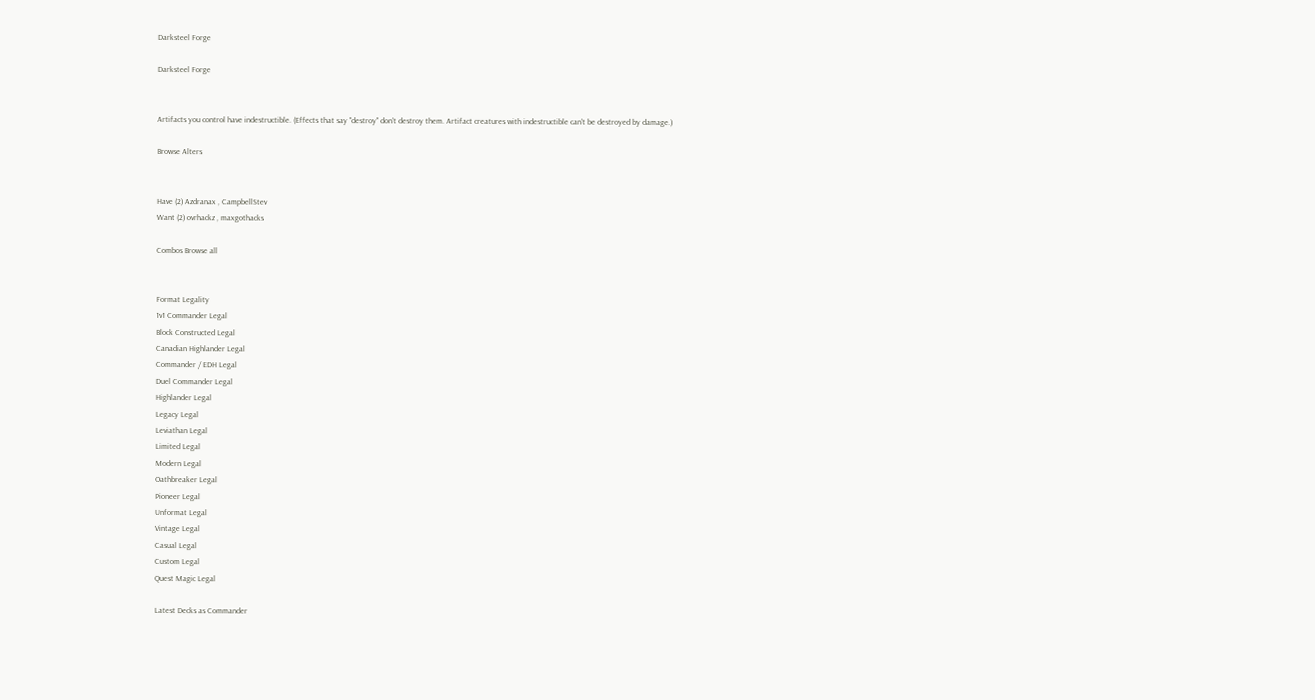Darksteel Forge

Darksteel Forge


Artifacts you control have indestructible. (Effects that say "destroy" don't destroy them. Artifact creatures with indestructible can't be destroyed by damage.)

Browse Alters


Have (2) Azdranax , CampbellStev
Want (2) ovrhackz , maxgothacks

Combos Browse all


Format Legality
1v1 Commander Legal
Block Constructed Legal
Canadian Highlander Legal
Commander / EDH Legal
Duel Commander Legal
Highlander Legal
Legacy Legal
Leviathan Legal
Limited Legal
Modern Legal
Oathbreaker Legal
Pioneer Legal
Unformat Legal
Vintage Legal
Casual Legal
Custom Legal
Quest Magic Legal

Latest Decks as Commander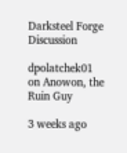Darksteel Forge Discussion

dpolatchek01 on Anowon, the Ruin Guy

3 weeks ago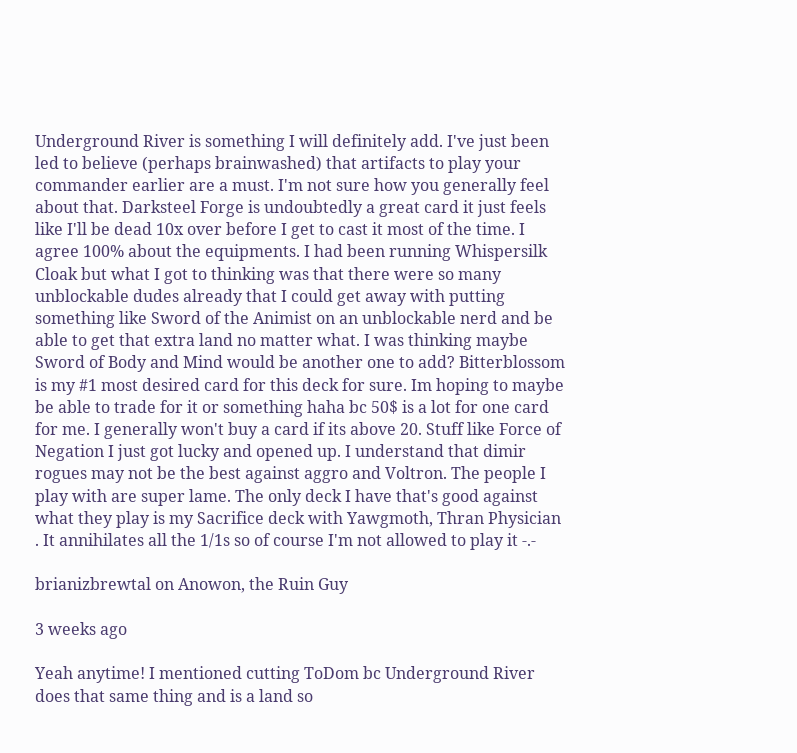Underground River is something I will definitely add. I've just been led to believe (perhaps brainwashed) that artifacts to play your commander earlier are a must. I'm not sure how you generally feel about that. Darksteel Forge is undoubtedly a great card it just feels like I'll be dead 10x over before I get to cast it most of the time. I agree 100% about the equipments. I had been running Whispersilk Cloak but what I got to thinking was that there were so many unblockable dudes already that I could get away with putting something like Sword of the Animist on an unblockable nerd and be able to get that extra land no matter what. I was thinking maybe Sword of Body and Mind would be another one to add? Bitterblossom is my #1 most desired card for this deck for sure. Im hoping to maybe be able to trade for it or something haha bc 50$ is a lot for one card for me. I generally won't buy a card if its above 20. Stuff like Force of Negation I just got lucky and opened up. I understand that dimir rogues may not be the best against aggro and Voltron. The people I play with are super lame. The only deck I have that's good against what they play is my Sacrifice deck with Yawgmoth, Thran Physician . It annihilates all the 1/1s so of course I'm not allowed to play it -.-

brianizbrewtal on Anowon, the Ruin Guy

3 weeks ago

Yeah anytime! I mentioned cutting ToDom bc Underground River does that same thing and is a land so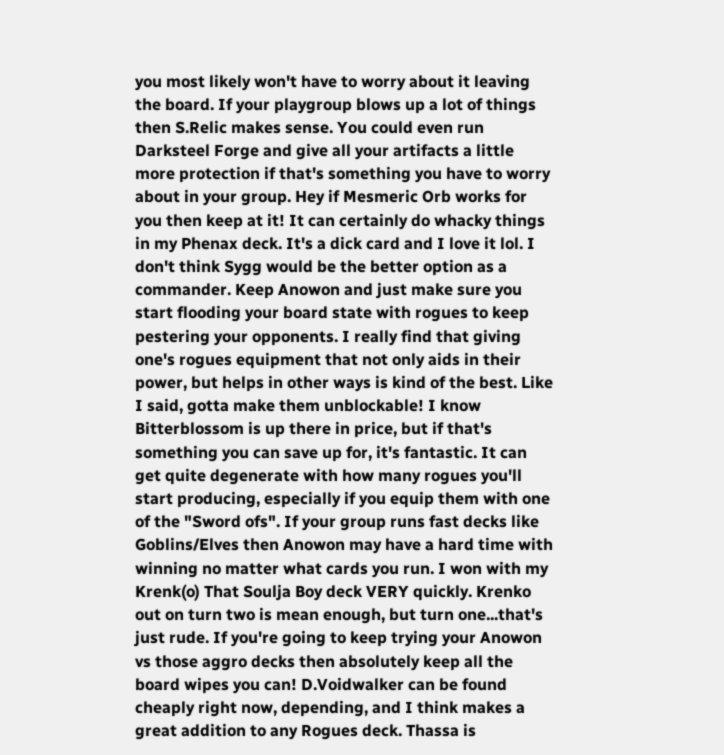you most likely won't have to worry about it leaving the board. If your playgroup blows up a lot of things then S.Relic makes sense. You could even run Darksteel Forge and give all your artifacts a little more protection if that's something you have to worry about in your group. Hey if Mesmeric Orb works for you then keep at it! It can certainly do whacky things in my Phenax deck. It's a dick card and I love it lol. I don't think Sygg would be the better option as a commander. Keep Anowon and just make sure you start flooding your board state with rogues to keep pestering your opponents. I really find that giving one's rogues equipment that not only aids in their power, but helps in other ways is kind of the best. Like I said, gotta make them unblockable! I know Bitterblossom is up there in price, but if that's something you can save up for, it's fantastic. It can get quite degenerate with how many rogues you'll start producing, especially if you equip them with one of the "Sword ofs". If your group runs fast decks like Goblins/Elves then Anowon may have a hard time with winning no matter what cards you run. I won with my Krenk(o) That Soulja Boy deck VERY quickly. Krenko out on turn two is mean enough, but turn one...that's just rude. If you're going to keep trying your Anowon vs those aggro decks then absolutely keep all the board wipes you can! D.Voidwalker can be found cheaply right now, depending, and I think makes a great addition to any Rogues deck. Thassa is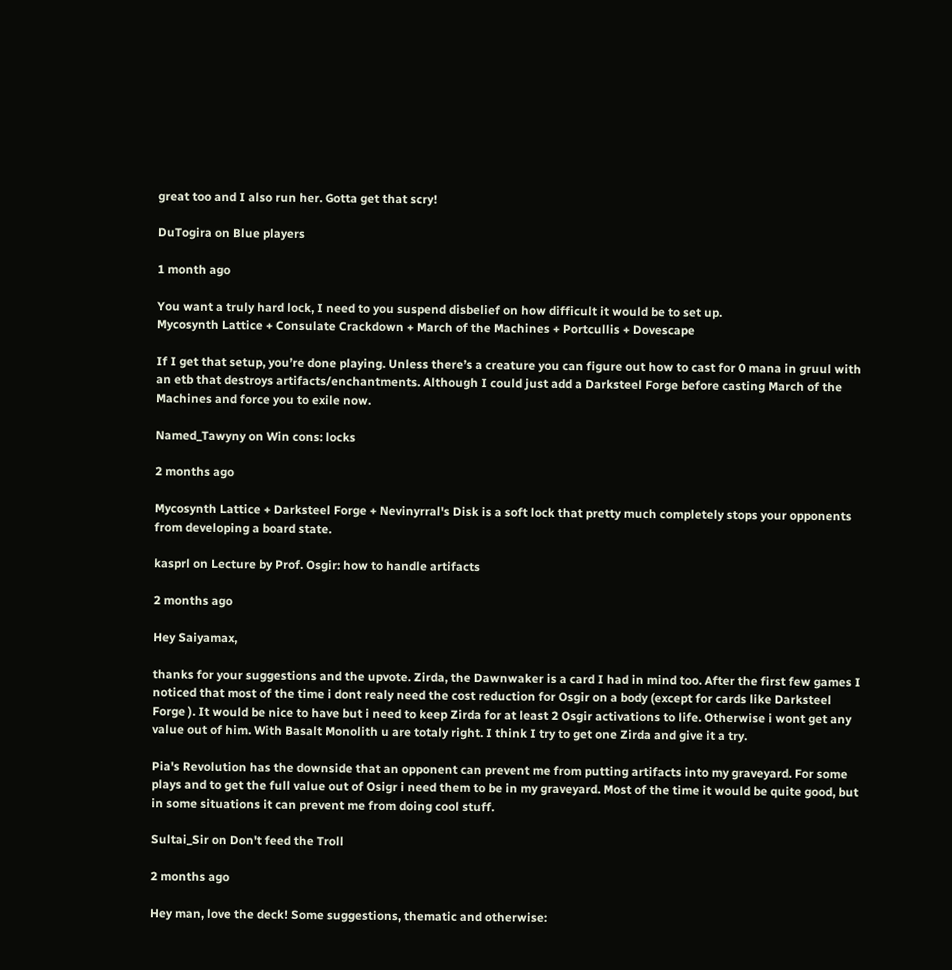great too and I also run her. Gotta get that scry!

DuTogira on Blue players

1 month ago

You want a truly hard lock, I need to you suspend disbelief on how difficult it would be to set up.
Mycosynth Lattice + Consulate Crackdown + March of the Machines + Portcullis + Dovescape

If I get that setup, you’re done playing. Unless there’s a creature you can figure out how to cast for 0 mana in gruul with an etb that destroys artifacts/enchantments. Although I could just add a Darksteel Forge before casting March of the Machines and force you to exile now.

Named_Tawyny on Win cons: locks

2 months ago

Mycosynth Lattice + Darksteel Forge + Nevinyrral's Disk is a soft lock that pretty much completely stops your opponents from developing a board state.

kasprl on Lecture by Prof. Osgir: how to handle artifacts

2 months ago

Hey Saiyamax,

thanks for your suggestions and the upvote. Zirda, the Dawnwaker is a card I had in mind too. After the first few games I noticed that most of the time i dont realy need the cost reduction for Osgir on a body (except for cards like Darksteel Forge ). It would be nice to have but i need to keep Zirda for at least 2 Osgir activations to life. Otherwise i wont get any value out of him. With Basalt Monolith u are totaly right. I think I try to get one Zirda and give it a try.

Pia's Revolution has the downside that an opponent can prevent me from putting artifacts into my graveyard. For some plays and to get the full value out of Osigr i need them to be in my graveyard. Most of the time it would be quite good, but in some situations it can prevent me from doing cool stuff.

Sultai_Sir on Don't feed the Troll

2 months ago

Hey man, love the deck! Some suggestions, thematic and otherwise: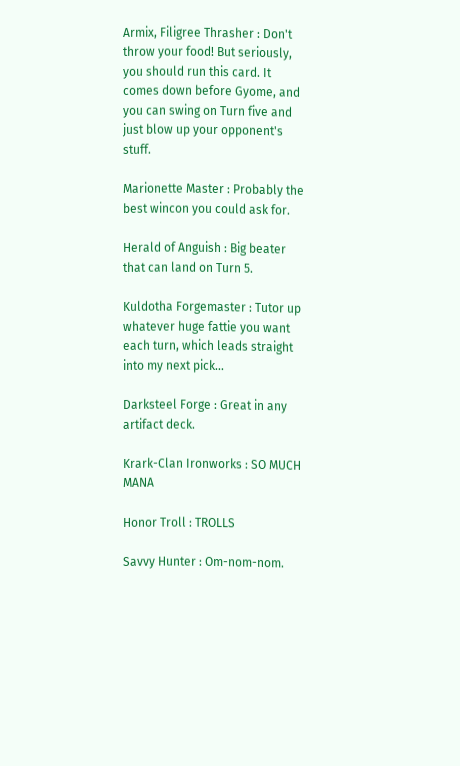Armix, Filigree Thrasher : Don't throw your food! But seriously, you should run this card. It comes down before Gyome, and you can swing on Turn five and just blow up your opponent's stuff.

Marionette Master : Probably the best wincon you could ask for.

Herald of Anguish : Big beater that can land on Turn 5.

Kuldotha Forgemaster : Tutor up whatever huge fattie you want each turn, which leads straight into my next pick...

Darksteel Forge : Great in any artifact deck.

Krark-Clan Ironworks : SO MUCH MANA

Honor Troll : TROLLS

Savvy Hunter : Om-nom-nom.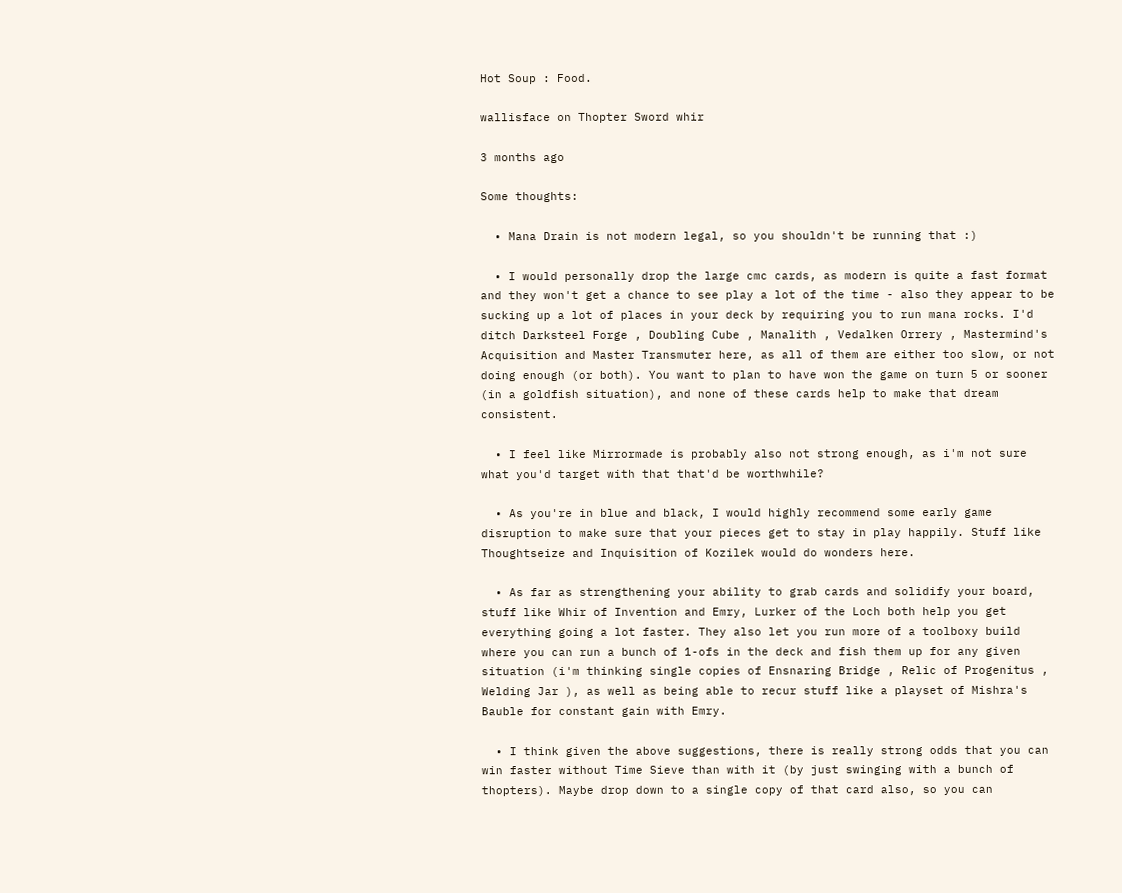Hot Soup : Food.

wallisface on Thopter Sword whir

3 months ago

Some thoughts:

  • Mana Drain is not modern legal, so you shouldn't be running that :)

  • I would personally drop the large cmc cards, as modern is quite a fast format and they won't get a chance to see play a lot of the time - also they appear to be sucking up a lot of places in your deck by requiring you to run mana rocks. I'd ditch Darksteel Forge , Doubling Cube , Manalith , Vedalken Orrery , Mastermind's Acquisition and Master Transmuter here, as all of them are either too slow, or not doing enough (or both). You want to plan to have won the game on turn 5 or sooner (in a goldfish situation), and none of these cards help to make that dream consistent.

  • I feel like Mirrormade is probably also not strong enough, as i'm not sure what you'd target with that that'd be worthwhile?

  • As you're in blue and black, I would highly recommend some early game disruption to make sure that your pieces get to stay in play happily. Stuff like Thoughtseize and Inquisition of Kozilek would do wonders here.

  • As far as strengthening your ability to grab cards and solidify your board, stuff like Whir of Invention and Emry, Lurker of the Loch both help you get everything going a lot faster. They also let you run more of a toolboxy build where you can run a bunch of 1-ofs in the deck and fish them up for any given situation (i'm thinking single copies of Ensnaring Bridge , Relic of Progenitus , Welding Jar ), as well as being able to recur stuff like a playset of Mishra's Bauble for constant gain with Emry.

  • I think given the above suggestions, there is really strong odds that you can win faster without Time Sieve than with it (by just swinging with a bunch of thopters). Maybe drop down to a single copy of that card also, so you can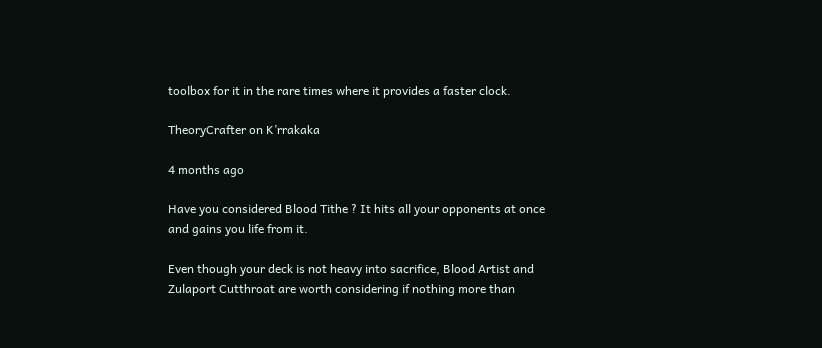toolbox for it in the rare times where it provides a faster clock.

TheoryCrafter on K’rrakaka

4 months ago

Have you considered Blood Tithe ? It hits all your opponents at once and gains you life from it.

Even though your deck is not heavy into sacrifice, Blood Artist and Zulaport Cutthroat are worth considering if nothing more than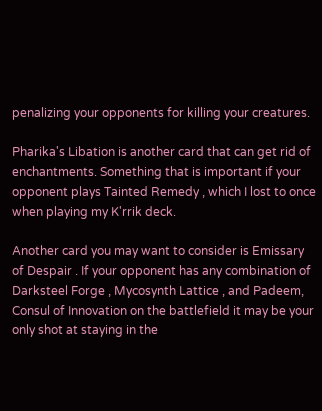penalizing your opponents for killing your creatures.

Pharika's Libation is another card that can get rid of enchantments. Something that is important if your opponent plays Tainted Remedy , which I lost to once when playing my K'rrik deck.

Another card you may want to consider is Emissary of Despair . If your opponent has any combination of Darksteel Forge , Mycosynth Lattice , and Padeem, Consul of Innovation on the battlefield it may be your only shot at staying in the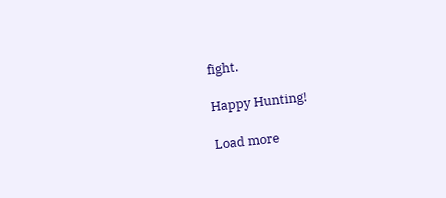fight.

Happy Hunting!

Load more